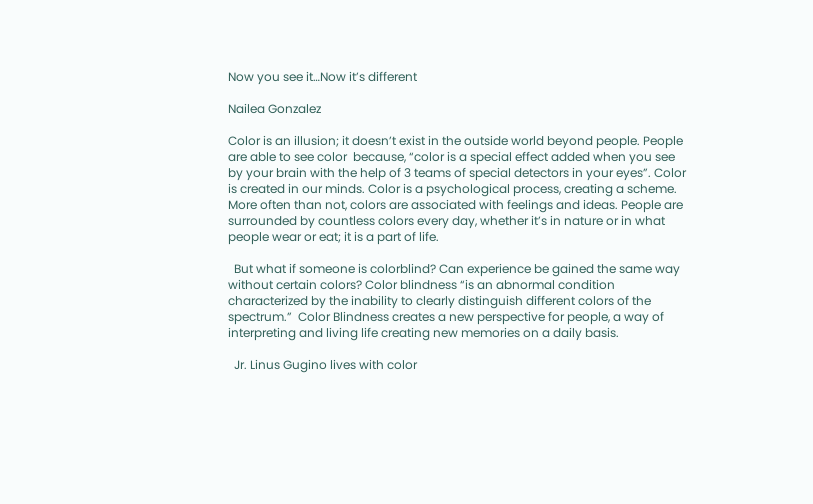Now you see it…Now it’s different

Nailea Gonzalez

Color is an illusion; it doesn’t exist in the outside world beyond people. People are able to see color  because, “color is a special effect added when you see by your brain with the help of 3 teams of special detectors in your eyes”. Color is created in our minds. Color is a psychological process, creating a scheme. More often than not, colors are associated with feelings and ideas. People are surrounded by countless colors every day, whether it’s in nature or in what people wear or eat; it is a part of life.

  But what if someone is colorblind? Can experience be gained the same way without certain colors? Color blindness “is an abnormal condition characterized by the inability to clearly distinguish different colors of the spectrum.”  Color Blindness creates a new perspective for people, a way of interpreting and living life creating new memories on a daily basis.

  Jr. Linus Gugino lives with color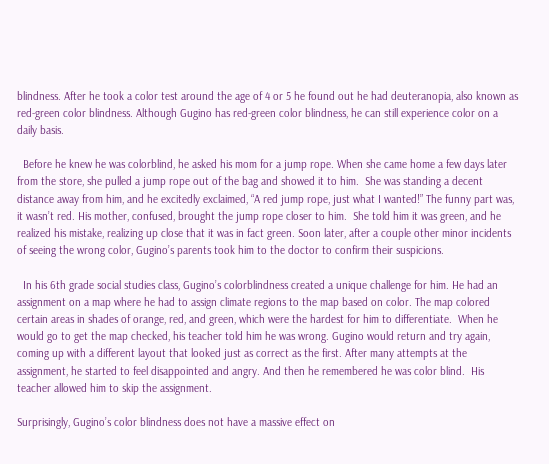blindness. After he took a color test around the age of 4 or 5 he found out he had deuteranopia, also known as red-green color blindness. Although Gugino has red-green color blindness, he can still experience color on a daily basis.

  Before he knew he was colorblind, he asked his mom for a jump rope. When she came home a few days later from the store, she pulled a jump rope out of the bag and showed it to him.  She was standing a decent distance away from him, and he excitedly exclaimed, “A red jump rope, just what I wanted!” The funny part was, it wasn’t red. His mother, confused, brought the jump rope closer to him.  She told him it was green, and he realized his mistake, realizing up close that it was in fact green. Soon later, after a couple other minor incidents of seeing the wrong color, Gugino’s parents took him to the doctor to confirm their suspicions.

  In his 6th grade social studies class, Gugino’s colorblindness created a unique challenge for him. He had an assignment on a map where he had to assign climate regions to the map based on color. The map colored certain areas in shades of orange, red, and green, which were the hardest for him to differentiate.  When he would go to get the map checked, his teacher told him he was wrong. Gugino would return and try again, coming up with a different layout that looked just as correct as the first. After many attempts at the assignment, he started to feel disappointed and angry. And then he remembered he was color blind.  His teacher allowed him to skip the assignment.

Surprisingly, Gugino’s color blindness does not have a massive effect on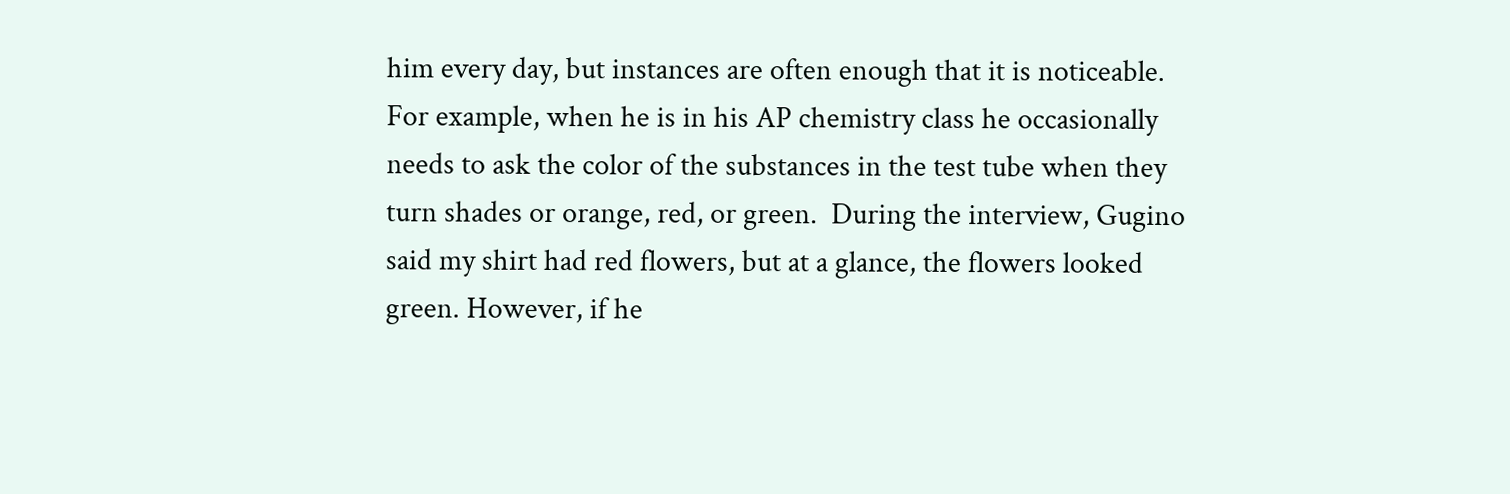him every day, but instances are often enough that it is noticeable.  For example, when he is in his AP chemistry class he occasionally needs to ask the color of the substances in the test tube when they turn shades or orange, red, or green.  During the interview, Gugino said my shirt had red flowers, but at a glance, the flowers looked green. However, if he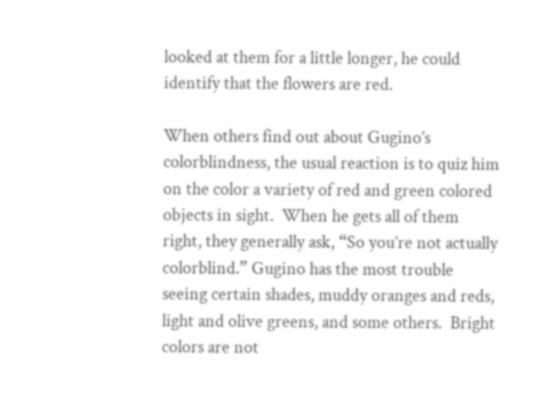looked at them for a little longer, he could identify that the flowers are red.

When others find out about Gugino’s colorblindness, the usual reaction is to quiz him on the color a variety of red and green colored objects in sight.  When he gets all of them right, they generally ask, “So you’re not actually colorblind.” Gugino has the most trouble seeing certain shades, muddy oranges and reds, light and olive greens, and some others.  Bright colors are not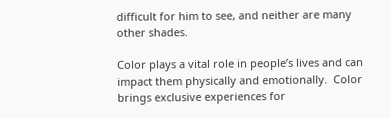difficult for him to see, and neither are many other shades.

Color plays a vital role in people’s lives and can impact them physically and emotionally.  Color brings exclusive experiences for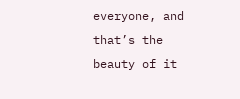everyone, and that’s the beauty of it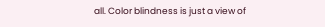all. Color blindness is just a view of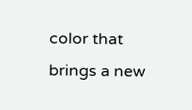color that brings a new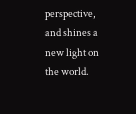perspective, and shines a new light on the world.